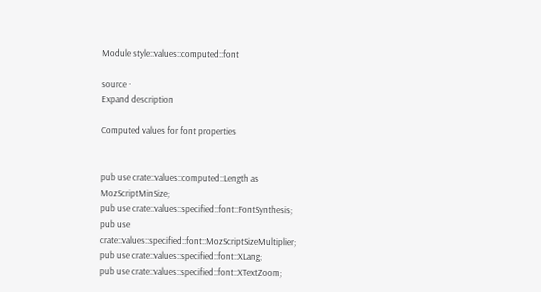Module style::values::computed::font

source ·
Expand description

Computed values for font properties


pub use crate::values::computed::Length as MozScriptMinSize;
pub use crate::values::specified::font::FontSynthesis;
pub use crate::values::specified::font::MozScriptSizeMultiplier;
pub use crate::values::specified::font::XLang;
pub use crate::values::specified::font::XTextZoom;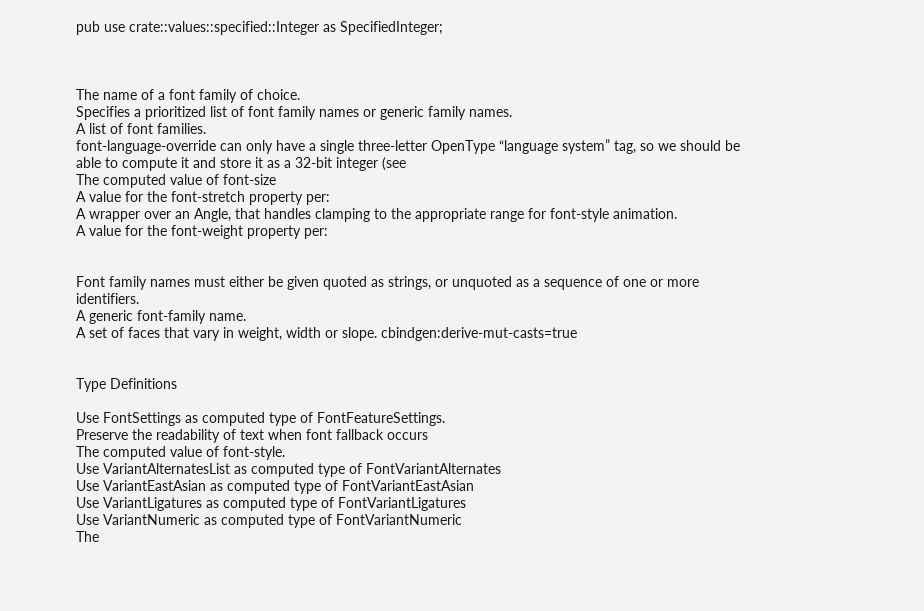pub use crate::values::specified::Integer as SpecifiedInteger;



The name of a font family of choice.
Specifies a prioritized list of font family names or generic family names.
A list of font families.
font-language-override can only have a single three-letter OpenType “language system” tag, so we should be able to compute it and store it as a 32-bit integer (see
The computed value of font-size
A value for the font-stretch property per:
A wrapper over an Angle, that handles clamping to the appropriate range for font-style animation.
A value for the font-weight property per:


Font family names must either be given quoted as strings, or unquoted as a sequence of one or more identifiers.
A generic font-family name.
A set of faces that vary in weight, width or slope. cbindgen:derive-mut-casts=true


Type Definitions

Use FontSettings as computed type of FontFeatureSettings.
Preserve the readability of text when font fallback occurs
The computed value of font-style.
Use VariantAlternatesList as computed type of FontVariantAlternates
Use VariantEastAsian as computed type of FontVariantEastAsian
Use VariantLigatures as computed type of FontVariantLigatures
Use VariantNumeric as computed type of FontVariantNumeric
The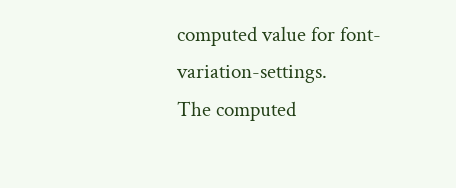computed value for font-variation-settings.
The computed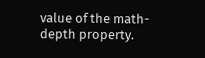value of the math-depth property.